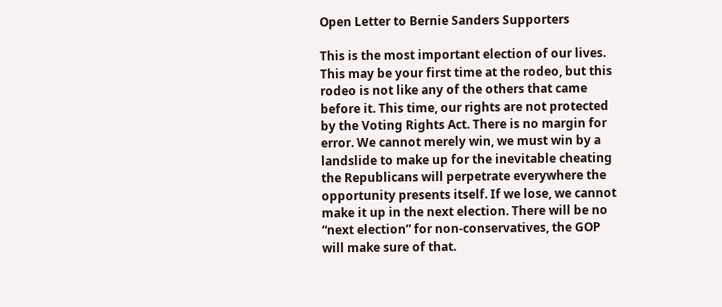Open Letter to Bernie Sanders Supporters

This is the most important election of our lives. This may be your first time at the rodeo, but this rodeo is not like any of the others that came before it. This time, our rights are not protected by the Voting Rights Act. There is no margin for error. We cannot merely win, we must win by a landslide to make up for the inevitable cheating the Republicans will perpetrate everywhere the opportunity presents itself. If we lose, we cannot make it up in the next election. There will be no “next election” for non-conservatives, the GOP will make sure of that.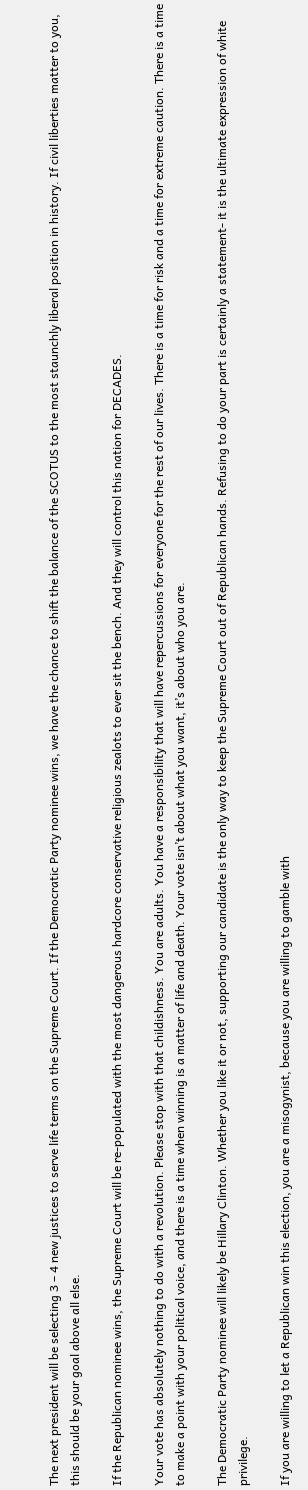The next president will be selecting 3 – 4 new justices to serve life terms on the Supreme Court. If the Democratic Party nominee wins, we have the chance to shift the balance of the SCOTUS to the most staunchly liberal position in history. If civil liberties matter to you, this should be your goal above all else.

If the Republican nominee wins, the Supreme Court will be re-populated with the most dangerous hardcore conservative religious zealots to ever sit the bench. And they will control this nation for DECADES.

Your vote has absolutely nothing to do with a revolution. Please stop with that childishness. You are adults. You have a responsibility that will have repercussions for everyone for the rest of our lives. There is a time for risk and a time for extreme caution. There is a time to make a point with your political voice, and there is a time when winning is a matter of life and death. Your vote isn’t about what you want, it’s about who you are.

The Democratic Party nominee will likely be Hillary Clinton. Whether you like it or not, supporting our candidate is the only way to keep the Supreme Court out of Republican hands. Refusing to do your part is certainly a statement- it is the ultimate expression of white privilege.

If you are willing to let a Republican win this election, you are a misogynist, because you are willing to gamble with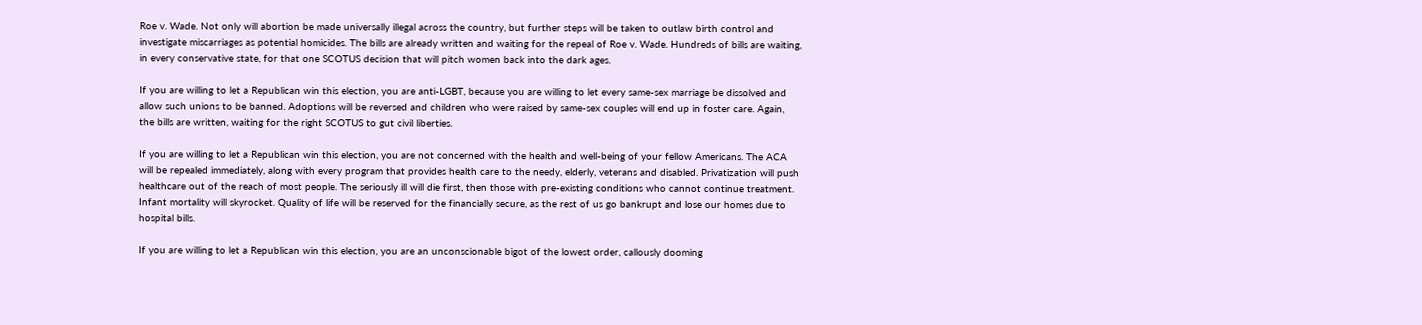Roe v. Wade. Not only will abortion be made universally illegal across the country, but further steps will be taken to outlaw birth control and investigate miscarriages as potential homicides. The bills are already written and waiting for the repeal of Roe v. Wade. Hundreds of bills are waiting, in every conservative state, for that one SCOTUS decision that will pitch women back into the dark ages.

If you are willing to let a Republican win this election, you are anti-LGBT, because you are willing to let every same-sex marriage be dissolved and allow such unions to be banned. Adoptions will be reversed and children who were raised by same-sex couples will end up in foster care. Again, the bills are written, waiting for the right SCOTUS to gut civil liberties.

If you are willing to let a Republican win this election, you are not concerned with the health and well-being of your fellow Americans. The ACA will be repealed immediately, along with every program that provides health care to the needy, elderly, veterans and disabled. Privatization will push healthcare out of the reach of most people. The seriously ill will die first, then those with pre-existing conditions who cannot continue treatment. Infant mortality will skyrocket. Quality of life will be reserved for the financially secure, as the rest of us go bankrupt and lose our homes due to hospital bills.

If you are willing to let a Republican win this election, you are an unconscionable bigot of the lowest order, callously dooming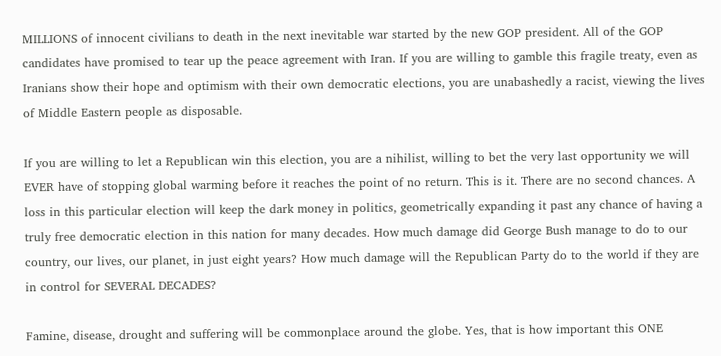MILLIONS of innocent civilians to death in the next inevitable war started by the new GOP president. All of the GOP candidates have promised to tear up the peace agreement with Iran. If you are willing to gamble this fragile treaty, even as Iranians show their hope and optimism with their own democratic elections, you are unabashedly a racist, viewing the lives of Middle Eastern people as disposable.

If you are willing to let a Republican win this election, you are a nihilist, willing to bet the very last opportunity we will EVER have of stopping global warming before it reaches the point of no return. This is it. There are no second chances. A loss in this particular election will keep the dark money in politics, geometrically expanding it past any chance of having a truly free democratic election in this nation for many decades. How much damage did George Bush manage to do to our country, our lives, our planet, in just eight years? How much damage will the Republican Party do to the world if they are in control for SEVERAL DECADES?

Famine, disease, drought and suffering will be commonplace around the globe. Yes, that is how important this ONE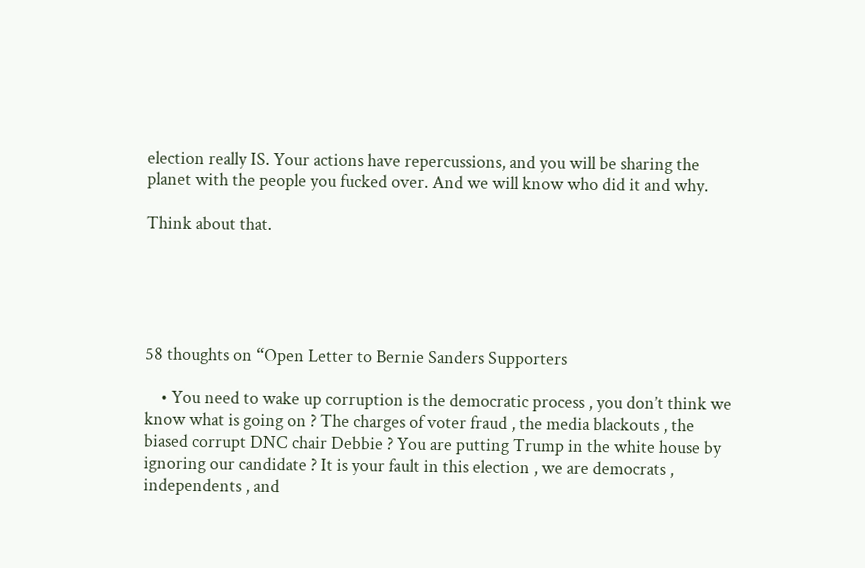election really IS. Your actions have repercussions, and you will be sharing the planet with the people you fucked over. And we will know who did it and why.

Think about that.





58 thoughts on “Open Letter to Bernie Sanders Supporters

    • You need to wake up corruption is the democratic process , you don’t think we know what is going on ? The charges of voter fraud , the media blackouts , the biased corrupt DNC chair Debbie ? You are putting Trump in the white house by ignoring our candidate ? It is your fault in this election , we are democrats , independents , and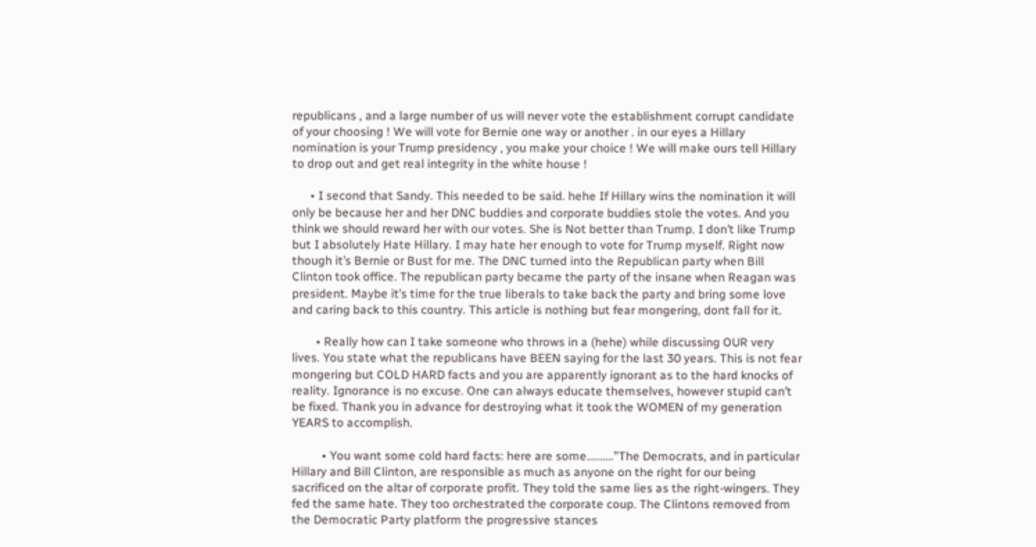republicans , and a large number of us will never vote the establishment corrupt candidate of your choosing ! We will vote for Bernie one way or another . in our eyes a Hillary nomination is your Trump presidency , you make your choice ! We will make ours tell Hillary to drop out and get real integrity in the white house !

      • I second that Sandy. This needed to be said. hehe If Hillary wins the nomination it will only be because her and her DNC buddies and corporate buddies stole the votes. And you think we should reward her with our votes. She is Not better than Trump. I don’t like Trump but I absolutely Hate Hillary. I may hate her enough to vote for Trump myself. Right now though it’s Bernie or Bust for me. The DNC turned into the Republican party when Bill Clinton took office. The republican party became the party of the insane when Reagan was president. Maybe it’s time for the true liberals to take back the party and bring some love and caring back to this country. This article is nothing but fear mongering, dont fall for it.

        • Really how can I take someone who throws in a (hehe) while discussing OUR very lives. You state what the republicans have BEEN saying for the last 30 years. This is not fear mongering but COLD HARD facts and you are apparently ignorant as to the hard knocks of reality. Ignorance is no excuse. One can always educate themselves, however stupid can’t be fixed. Thank you in advance for destroying what it took the WOMEN of my generation YEARS to accomplish.

          • You want some cold hard facts: here are some……….”The Democrats, and in particular Hillary and Bill Clinton, are responsible as much as anyone on the right for our being sacrificed on the altar of corporate profit. They told the same lies as the right-wingers. They fed the same hate. They too orchestrated the corporate coup. The Clintons removed from the Democratic Party platform the progressive stances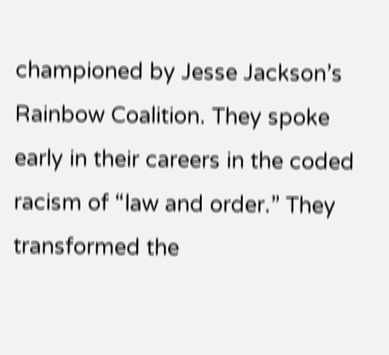championed by Jesse Jackson’s Rainbow Coalition. They spoke early in their careers in the coded racism of “law and order.” They transformed the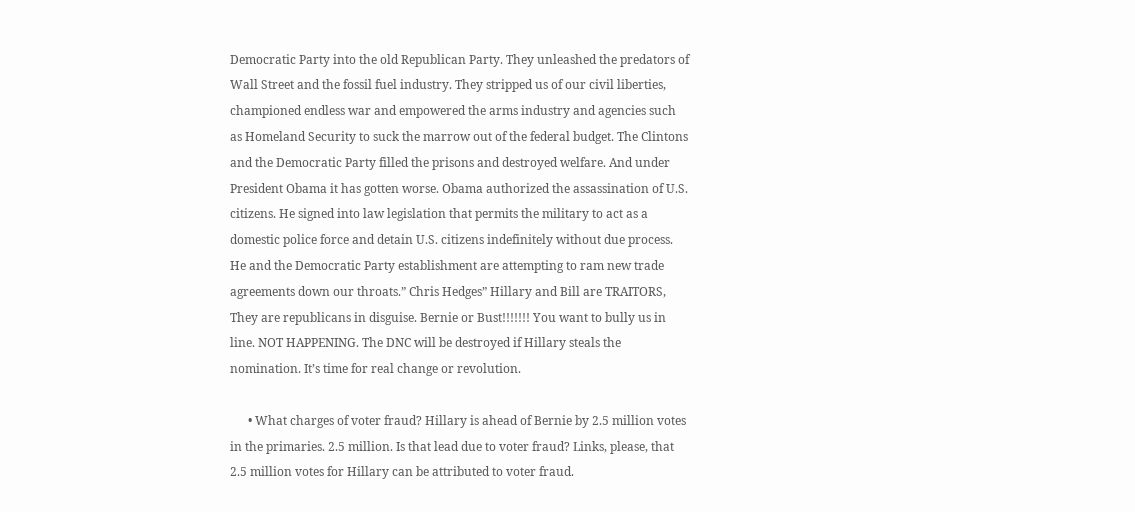Democratic Party into the old Republican Party. They unleashed the predators of Wall Street and the fossil fuel industry. They stripped us of our civil liberties, championed endless war and empowered the arms industry and agencies such as Homeland Security to suck the marrow out of the federal budget. The Clintons and the Democratic Party filled the prisons and destroyed welfare. And under President Obama it has gotten worse. Obama authorized the assassination of U.S. citizens. He signed into law legislation that permits the military to act as a domestic police force and detain U.S. citizens indefinitely without due process. He and the Democratic Party establishment are attempting to ram new trade agreements down our throats.” Chris Hedges” Hillary and Bill are TRAITORS, They are republicans in disguise. Bernie or Bust!!!!!!! You want to bully us in line. NOT HAPPENING. The DNC will be destroyed if Hillary steals the nomination. It’s time for real change or revolution.

      • What charges of voter fraud? Hillary is ahead of Bernie by 2.5 million votes in the primaries. 2.5 million. Is that lead due to voter fraud? Links, please, that 2.5 million votes for Hillary can be attributed to voter fraud.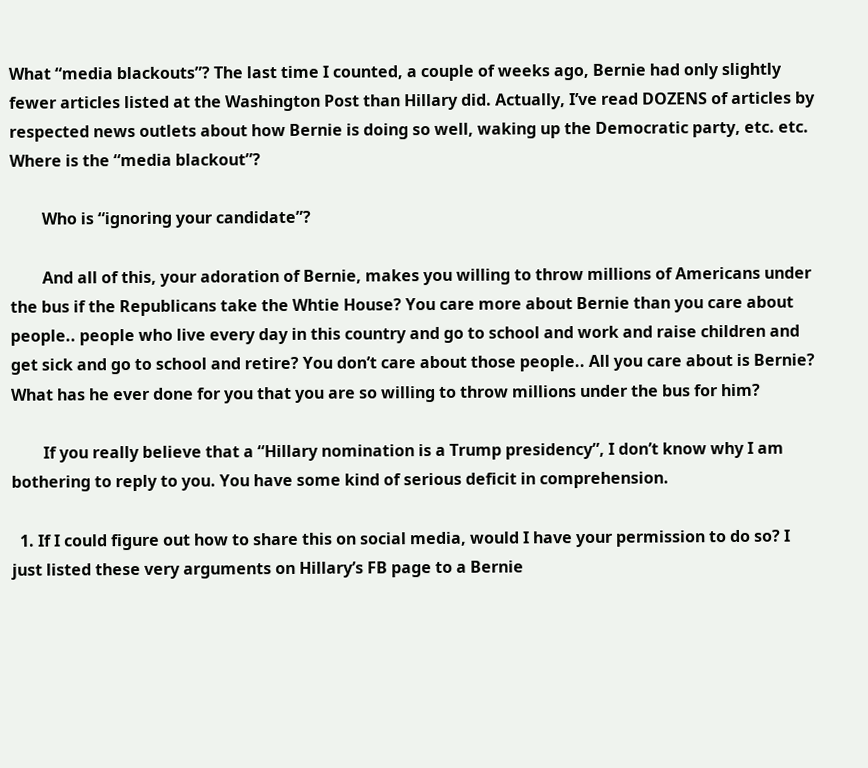What “media blackouts”? The last time I counted, a couple of weeks ago, Bernie had only slightly fewer articles listed at the Washington Post than Hillary did. Actually, I’ve read DOZENS of articles by respected news outlets about how Bernie is doing so well, waking up the Democratic party, etc. etc. Where is the “media blackout”?

        Who is “ignoring your candidate”?

        And all of this, your adoration of Bernie, makes you willing to throw millions of Americans under the bus if the Republicans take the Whtie House? You care more about Bernie than you care about people.. people who live every day in this country and go to school and work and raise children and get sick and go to school and retire? You don’t care about those people.. All you care about is Bernie? What has he ever done for you that you are so willing to throw millions under the bus for him?

        If you really believe that a “Hillary nomination is a Trump presidency”, I don’t know why I am bothering to reply to you. You have some kind of serious deficit in comprehension.

  1. If I could figure out how to share this on social media, would I have your permission to do so? I just listed these very arguments on Hillary’s FB page to a Bernie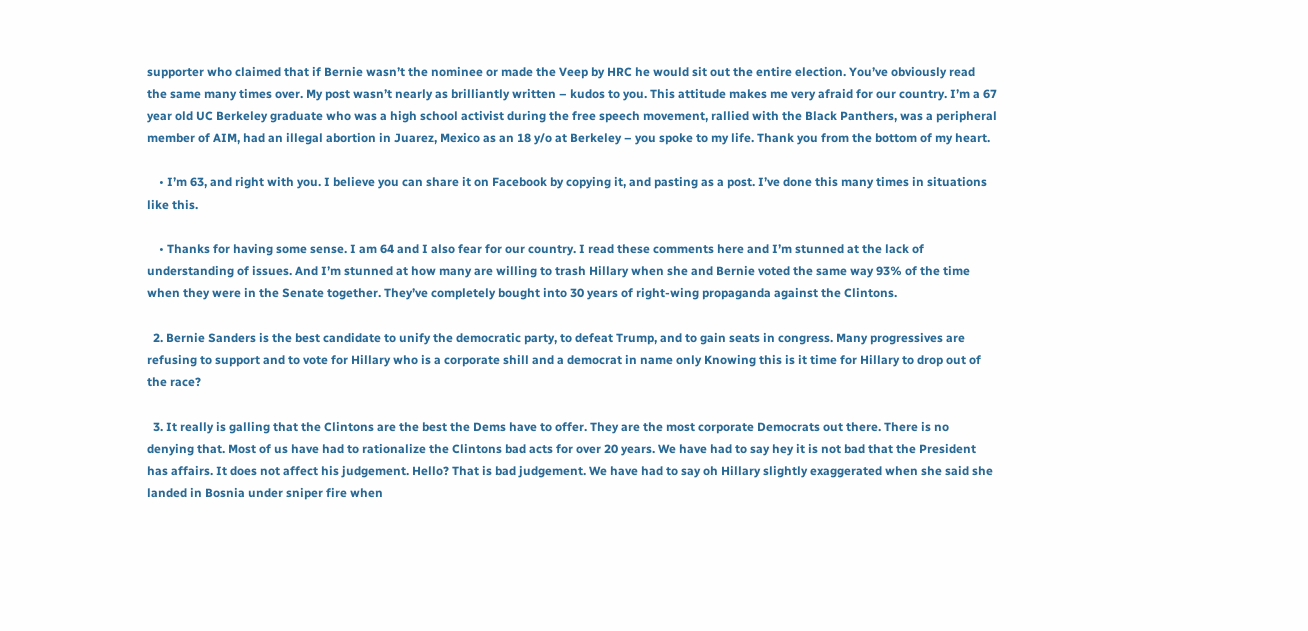supporter who claimed that if Bernie wasn’t the nominee or made the Veep by HRC he would sit out the entire election. You’ve obviously read the same many times over. My post wasn’t nearly as brilliantly written – kudos to you. This attitude makes me very afraid for our country. I’m a 67 year old UC Berkeley graduate who was a high school activist during the free speech movement, rallied with the Black Panthers, was a peripheral member of AIM, had an illegal abortion in Juarez, Mexico as an 18 y/o at Berkeley – you spoke to my life. Thank you from the bottom of my heart.

    • I’m 63, and right with you. I believe you can share it on Facebook by copying it, and pasting as a post. I’ve done this many times in situations like this.

    • Thanks for having some sense. I am 64 and I also fear for our country. I read these comments here and I’m stunned at the lack of understanding of issues. And I’m stunned at how many are willing to trash Hillary when she and Bernie voted the same way 93% of the time when they were in the Senate together. They’ve completely bought into 30 years of right-wing propaganda against the Clintons.

  2. Bernie Sanders is the best candidate to unify the democratic party, to defeat Trump, and to gain seats in congress. Many progressives are refusing to support and to vote for Hillary who is a corporate shill and a democrat in name only Knowing this is it time for Hillary to drop out of the race?

  3. It really is galling that the Clintons are the best the Dems have to offer. They are the most corporate Democrats out there. There is no denying that. Most of us have had to rationalize the Clintons bad acts for over 20 years. We have had to say hey it is not bad that the President has affairs. It does not affect his judgement. Hello? That is bad judgement. We have had to say oh Hillary slightly exaggerated when she said she landed in Bosnia under sniper fire when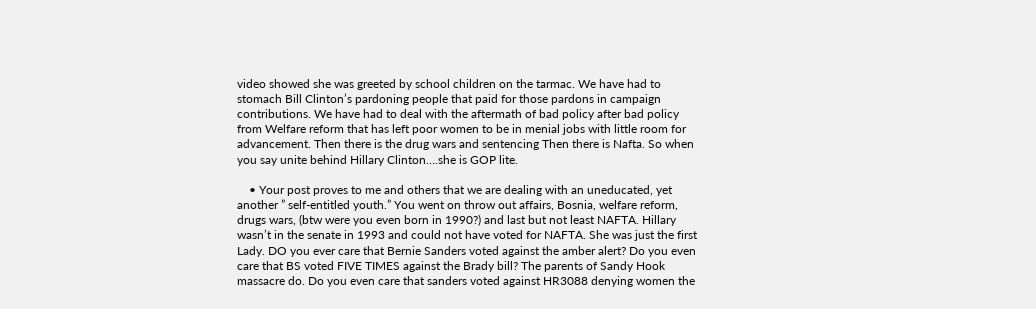video showed she was greeted by school children on the tarmac. We have had to stomach Bill Clinton’s pardoning people that paid for those pardons in campaign contributions. We have had to deal with the aftermath of bad policy after bad policy from Welfare reform that has left poor women to be in menial jobs with little room for advancement. Then there is the drug wars and sentencing Then there is Nafta. So when you say unite behind Hillary Clinton….she is GOP lite.

    • Your post proves to me and others that we are dealing with an uneducated, yet another ” self-entitled youth.” You went on throw out affairs, Bosnia, welfare reform, drugs wars, (btw were you even born in 1990?) and last but not least NAFTA. Hillary wasn’t in the senate in 1993 and could not have voted for NAFTA. She was just the first Lady. DO you ever care that Bernie Sanders voted against the amber alert? Do you even care that BS voted FIVE TIMES against the Brady bill? The parents of Sandy Hook massacre do. Do you even care that sanders voted against HR3088 denying women the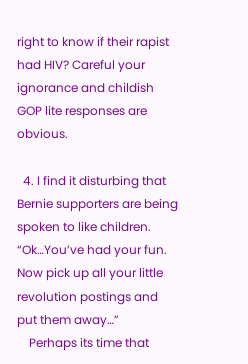right to know if their rapist had HIV? Careful your ignorance and childish GOP lite responses are obvious.

  4. I find it disturbing that Bernie supporters are being spoken to like children. “Ok…You’ve had your fun. Now pick up all your little revolution postings and put them away…”
    Perhaps its time that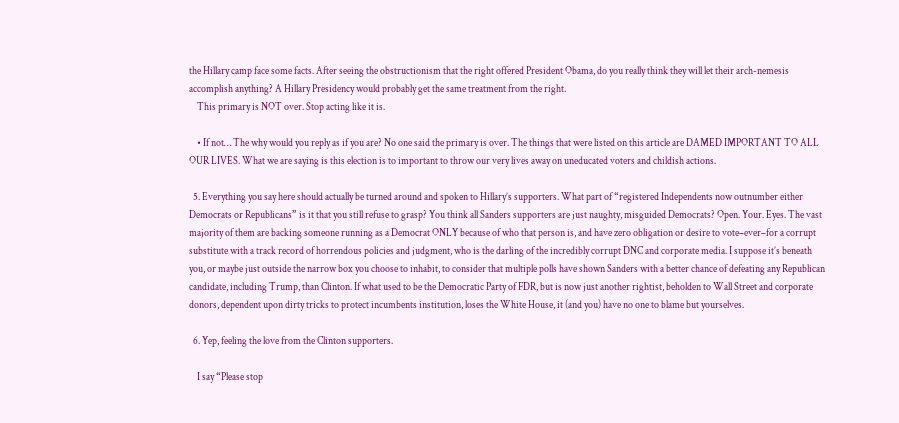the Hillary camp face some facts. After seeing the obstructionism that the right offered President Obama, do you really think they will let their arch-nemesis accomplish anything? A Hillary Presidency would probably get the same treatment from the right.
    This primary is NOT over. Stop acting like it is.

    • If not… The why would you reply as if you are? No one said the primary is over. The things that were listed on this article are DAMED IMPORTANT TO ALL OUR LIVES. What we are saying is this election is to important to throw our very lives away on uneducated voters and childish actions.

  5. Everything you say here should actually be turned around and spoken to Hillary’s supporters. What part of “registered Independents now outnumber either Democrats or Republicans” is it that you still refuse to grasp? You think all Sanders supporters are just naughty, misguided Democrats? Open. Your. Eyes. The vast majority of them are backing someone running as a Democrat ONLY because of who that person is, and have zero obligation or desire to vote–ever–for a corrupt substitute with a track record of horrendous policies and judgment, who is the darling of the incredibly corrupt DNC and corporate media. I suppose it’s beneath you, or maybe just outside the narrow box you choose to inhabit, to consider that multiple polls have shown Sanders with a better chance of defeating any Republican candidate, including Trump, than Clinton. If what used to be the Democratic Party of FDR, but is now just another rightist, beholden to Wall Street and corporate donors, dependent upon dirty tricks to protect incumbents institution, loses the White House, it (and you) have no one to blame but yourselves.

  6. Yep, feeling the love from the Clinton supporters.

    I say “Please stop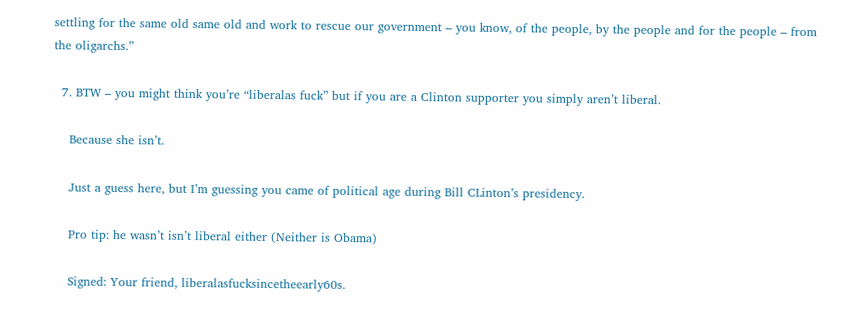settling for the same old same old and work to rescue our government – you know, of the people, by the people and for the people – from the oligarchs.”

  7. BTW – you might think you’re “liberalas fuck” but if you are a Clinton supporter you simply aren’t liberal.

    Because she isn’t.

    Just a guess here, but I’m guessing you came of political age during Bill CLinton’s presidency.

    Pro tip: he wasn’t isn’t liberal either (Neither is Obama)

    Signed: Your friend, liberalasfucksincetheearly60s.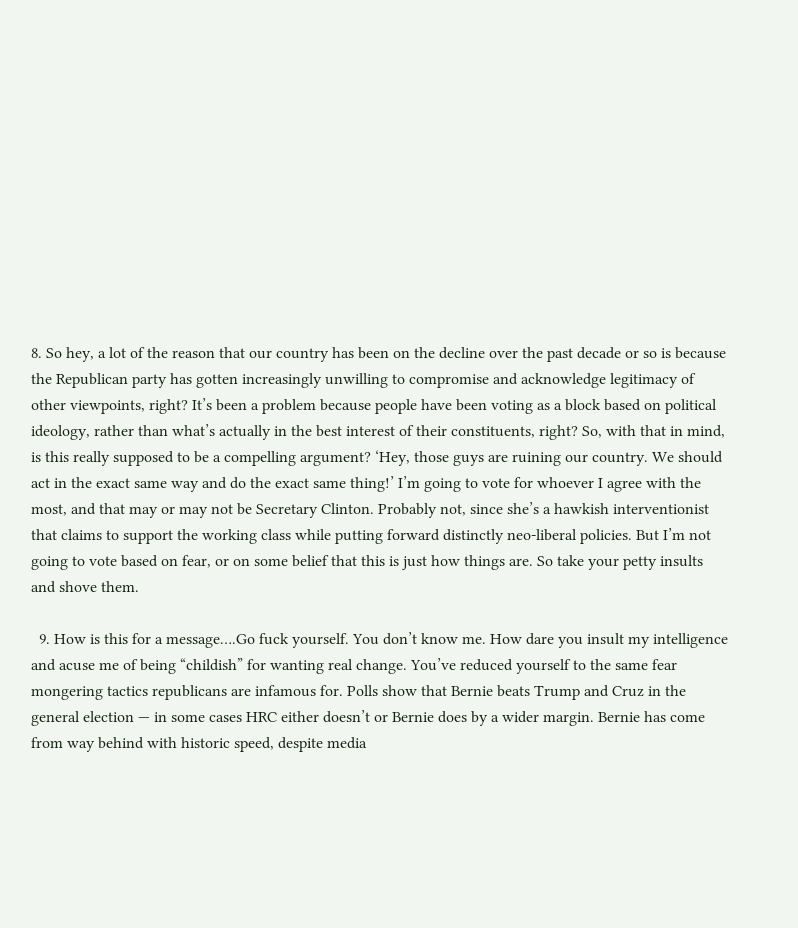8. So hey, a lot of the reason that our country has been on the decline over the past decade or so is because the Republican party has gotten increasingly unwilling to compromise and acknowledge legitimacy of other viewpoints, right? It’s been a problem because people have been voting as a block based on political ideology, rather than what’s actually in the best interest of their constituents, right? So, with that in mind, is this really supposed to be a compelling argument? ‘Hey, those guys are ruining our country. We should act in the exact same way and do the exact same thing!’ I’m going to vote for whoever I agree with the most, and that may or may not be Secretary Clinton. Probably not, since she’s a hawkish interventionist that claims to support the working class while putting forward distinctly neo-liberal policies. But I’m not going to vote based on fear, or on some belief that this is just how things are. So take your petty insults and shove them.

  9. How is this for a message….Go fuck yourself. You don’t know me. How dare you insult my intelligence and acuse me of being “childish” for wanting real change. You’ve reduced yourself to the same fear mongering tactics republicans are infamous for. Polls show that Bernie beats Trump and Cruz in the general election — in some cases HRC either doesn’t or Bernie does by a wider margin. Bernie has come from way behind with historic speed, despite media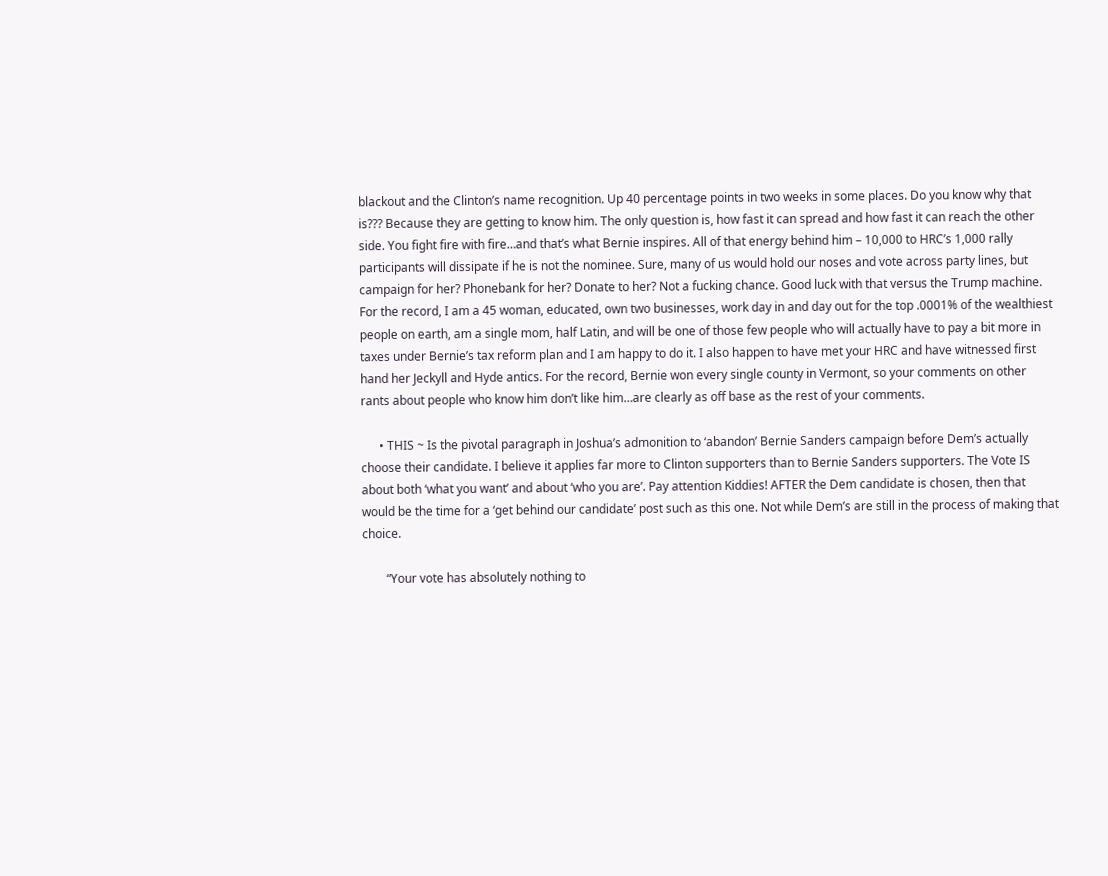blackout and the Clinton’s name recognition. Up 40 percentage points in two weeks in some places. Do you know why that is??? Because they are getting to know him. The only question is, how fast it can spread and how fast it can reach the other side. You fight fire with fire…and that’s what Bernie inspires. All of that energy behind him – 10,000 to HRC’s 1,000 rally participants will dissipate if he is not the nominee. Sure, many of us would hold our noses and vote across party lines, but campaign for her? Phonebank for her? Donate to her? Not a fucking chance. Good luck with that versus the Trump machine. For the record, I am a 45 woman, educated, own two businesses, work day in and day out for the top .0001% of the wealthiest people on earth, am a single mom, half Latin, and will be one of those few people who will actually have to pay a bit more in taxes under Bernie’s tax reform plan and I am happy to do it. I also happen to have met your HRC and have witnessed first hand her Jeckyll and Hyde antics. For the record, Bernie won every single county in Vermont, so your comments on other rants about people who know him don’t like him…are clearly as off base as the rest of your comments.

      • THIS ~ Is the pivotal paragraph in Joshua’s admonition to ‘abandon’ Bernie Sanders campaign before Dem’s actually choose their candidate. I believe it applies far more to Clinton supporters than to Bernie Sanders supporters. The Vote IS about both ‘what you want’ and about ‘who you are’. Pay attention Kiddies! AFTER the Dem candidate is chosen, then that would be the time for a ‘get behind our candidate’ post such as this one. Not while Dem’s are still in the process of making that choice.

        “Your vote has absolutely nothing to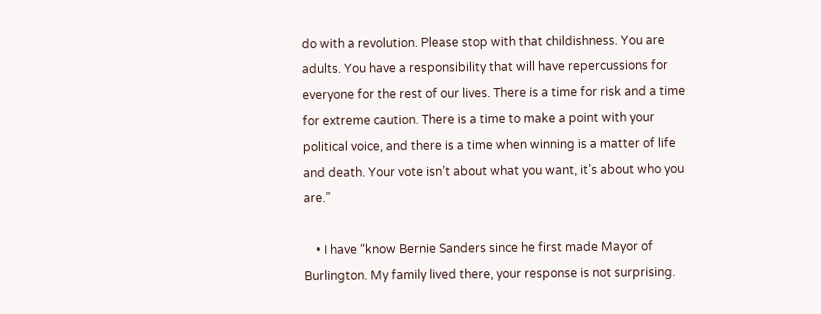do with a revolution. Please stop with that childishness. You are adults. You have a responsibility that will have repercussions for everyone for the rest of our lives. There is a time for risk and a time for extreme caution. There is a time to make a point with your political voice, and there is a time when winning is a matter of life and death. Your vote isn’t about what you want, it’s about who you are.”

    • I have “know Bernie Sanders since he first made Mayor of Burlington. My family lived there, your response is not surprising.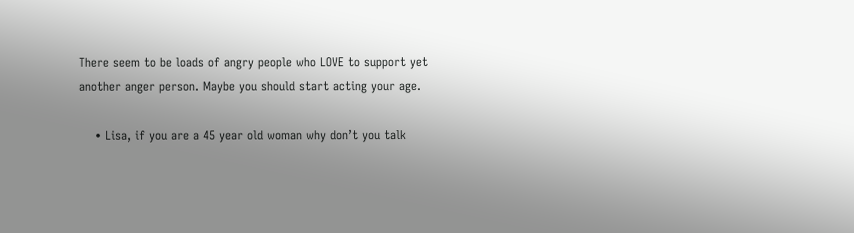There seem to be loads of angry people who LOVE to support yet another anger person. Maybe you should start acting your age.

    • Lisa, if you are a 45 year old woman why don’t you talk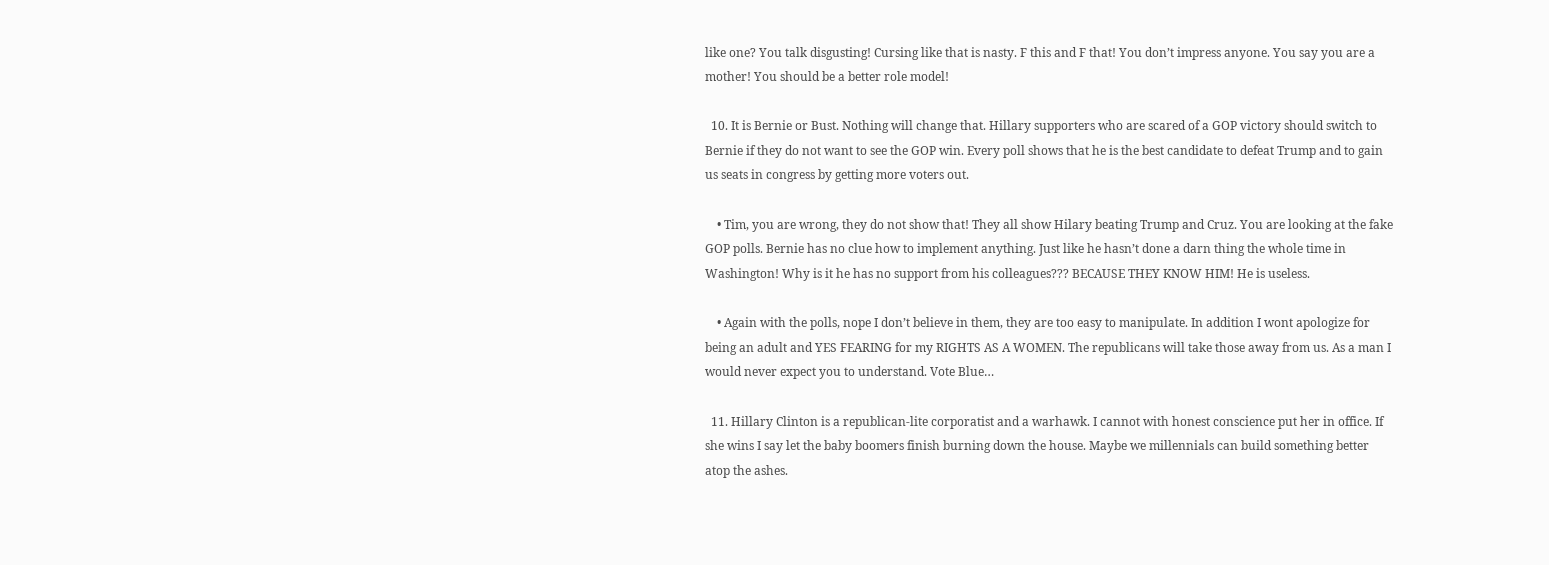like one? You talk disgusting! Cursing like that is nasty. F this and F that! You don’t impress anyone. You say you are a mother! You should be a better role model!

  10. It is Bernie or Bust. Nothing will change that. Hillary supporters who are scared of a GOP victory should switch to Bernie if they do not want to see the GOP win. Every poll shows that he is the best candidate to defeat Trump and to gain us seats in congress by getting more voters out.

    • Tim, you are wrong, they do not show that! They all show Hilary beating Trump and Cruz. You are looking at the fake GOP polls. Bernie has no clue how to implement anything. Just like he hasn’t done a darn thing the whole time in Washington! Why is it he has no support from his colleagues??? BECAUSE THEY KNOW HIM! He is useless.

    • Again with the polls, nope I don’t believe in them, they are too easy to manipulate. In addition I wont apologize for being an adult and YES FEARING for my RIGHTS AS A WOMEN. The republicans will take those away from us. As a man I would never expect you to understand. Vote Blue…

  11. Hillary Clinton is a republican-lite corporatist and a warhawk. I cannot with honest conscience put her in office. If she wins I say let the baby boomers finish burning down the house. Maybe we millennials can build something better atop the ashes.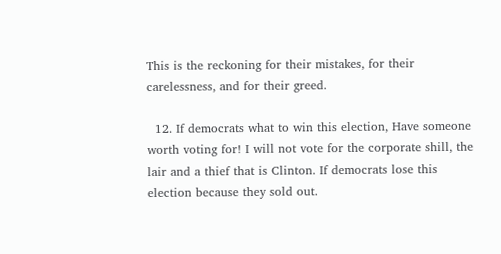This is the reckoning for their mistakes, for their carelessness, and for their greed.

  12. If democrats what to win this election, Have someone worth voting for! I will not vote for the corporate shill, the lair and a thief that is Clinton. If democrats lose this election because they sold out.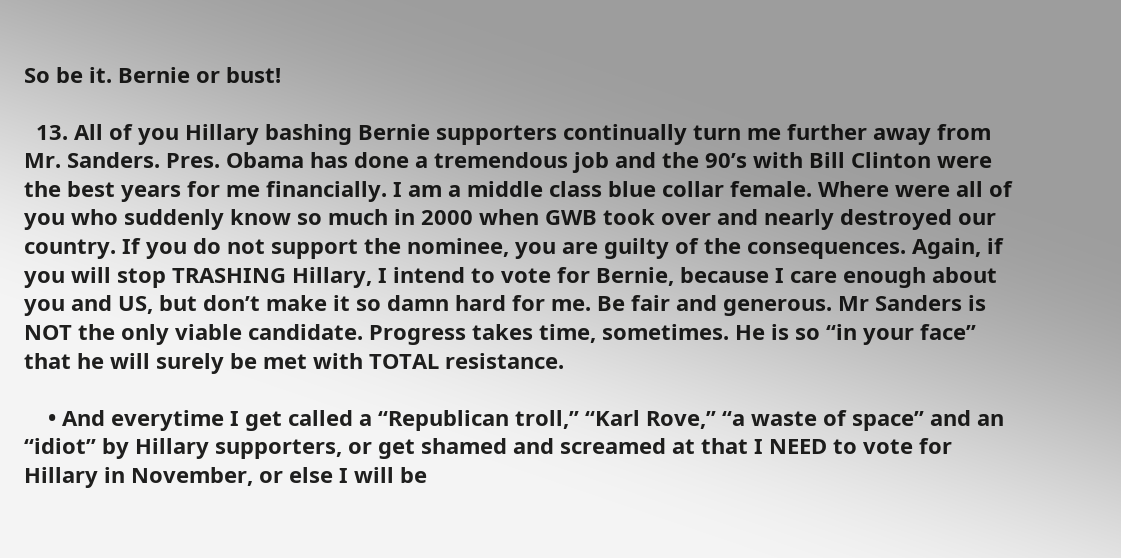So be it. Bernie or bust!

  13. All of you Hillary bashing Bernie supporters continually turn me further away from Mr. Sanders. Pres. Obama has done a tremendous job and the 90’s with Bill Clinton were the best years for me financially. I am a middle class blue collar female. Where were all of you who suddenly know so much in 2000 when GWB took over and nearly destroyed our country. If you do not support the nominee, you are guilty of the consequences. Again, if you will stop TRASHING Hillary, I intend to vote for Bernie, because I care enough about you and US, but don’t make it so damn hard for me. Be fair and generous. Mr Sanders is NOT the only viable candidate. Progress takes time, sometimes. He is so “in your face” that he will surely be met with TOTAL resistance.

    • And everytime I get called a “Republican troll,” “Karl Rove,” “a waste of space” and an “idiot” by Hillary supporters, or get shamed and screamed at that I NEED to vote for Hillary in November, or else I will be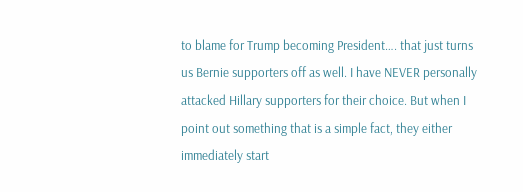to blame for Trump becoming President…. that just turns us Bernie supporters off as well. I have NEVER personally attacked Hillary supporters for their choice. But when I point out something that is a simple fact, they either immediately start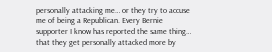personally attacking me… or they try to accuse me of being a Republican. Every Bernie supporter I know has reported the same thing… that they get personally attacked more by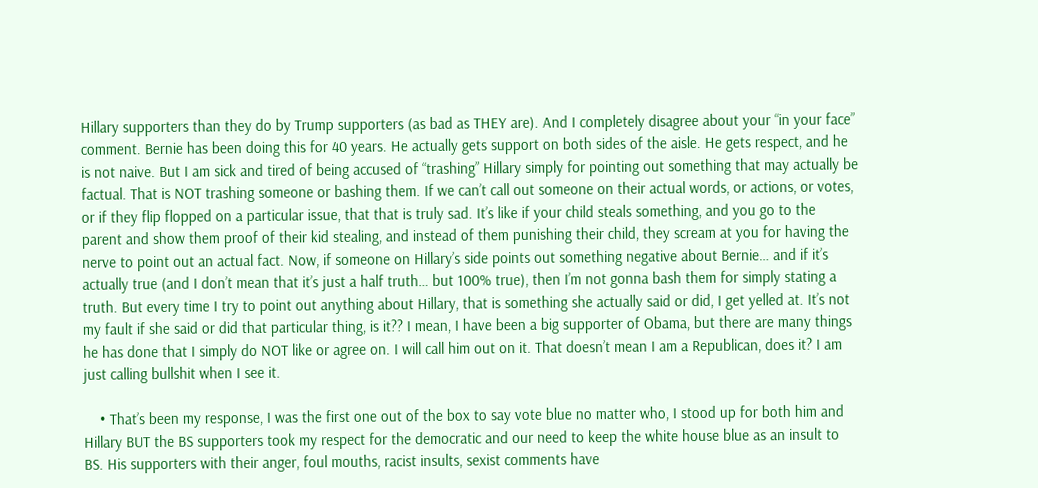Hillary supporters than they do by Trump supporters (as bad as THEY are). And I completely disagree about your “in your face” comment. Bernie has been doing this for 40 years. He actually gets support on both sides of the aisle. He gets respect, and he is not naive. But I am sick and tired of being accused of “trashing” Hillary simply for pointing out something that may actually be factual. That is NOT trashing someone or bashing them. If we can’t call out someone on their actual words, or actions, or votes, or if they flip flopped on a particular issue, that that is truly sad. It’s like if your child steals something, and you go to the parent and show them proof of their kid stealing, and instead of them punishing their child, they scream at you for having the nerve to point out an actual fact. Now, if someone on Hillary’s side points out something negative about Bernie… and if it’s actually true (and I don’t mean that it’s just a half truth… but 100% true), then I’m not gonna bash them for simply stating a truth. But every time I try to point out anything about Hillary, that is something she actually said or did, I get yelled at. It’s not my fault if she said or did that particular thing, is it?? I mean, I have been a big supporter of Obama, but there are many things he has done that I simply do NOT like or agree on. I will call him out on it. That doesn’t mean I am a Republican, does it? I am just calling bullshit when I see it.

    • That’s been my response, I was the first one out of the box to say vote blue no matter who, I stood up for both him and Hillary BUT the BS supporters took my respect for the democratic and our need to keep the white house blue as an insult to BS. His supporters with their anger, foul mouths, racist insults, sexist comments have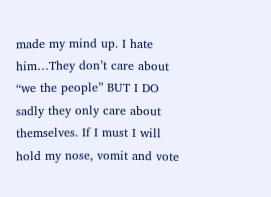made my mind up. I hate him…They don’t care about “we the people” BUT I DO sadly they only care about themselves. If I must I will hold my nose, vomit and vote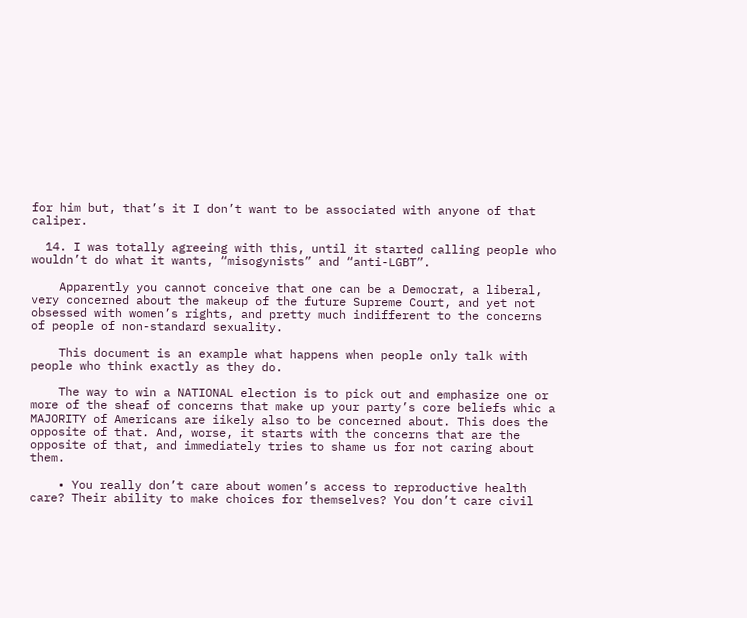for him but, that’s it I don’t want to be associated with anyone of that caliper.

  14. I was totally agreeing with this, until it started calling people who wouldn’t do what it wants, “misogynists” and “anti-LGBT”.

    Apparently you cannot conceive that one can be a Democrat, a liberal, very concerned about the makeup of the future Supreme Court, and yet not obsessed with women’s rights, and pretty much indifferent to the concerns of people of non-standard sexuality.

    This document is an example what happens when people only talk with people who think exactly as they do.

    The way to win a NATIONAL election is to pick out and emphasize one or more of the sheaf of concerns that make up your party’s core beliefs whic a MAJORITY of Americans are iikely also to be concerned about. This does the opposite of that. And, worse, it starts with the concerns that are the opposite of that, and immediately tries to shame us for not caring about them.

    • You really don’t care about women’s access to reproductive health care? Their ability to make choices for themselves? You don’t care civil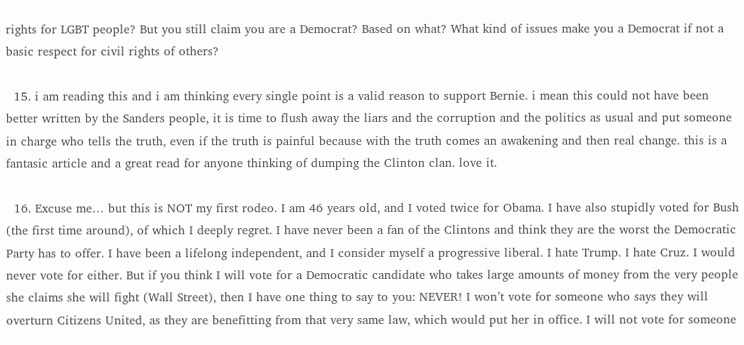rights for LGBT people? But you still claim you are a Democrat? Based on what? What kind of issues make you a Democrat if not a basic respect for civil rights of others?

  15. i am reading this and i am thinking every single point is a valid reason to support Bernie. i mean this could not have been better written by the Sanders people, it is time to flush away the liars and the corruption and the politics as usual and put someone in charge who tells the truth, even if the truth is painful because with the truth comes an awakening and then real change. this is a fantasic article and a great read for anyone thinking of dumping the Clinton clan. love it.

  16. Excuse me… but this is NOT my first rodeo. I am 46 years old, and I voted twice for Obama. I have also stupidly voted for Bush (the first time around), of which I deeply regret. I have never been a fan of the Clintons and think they are the worst the Democratic Party has to offer. I have been a lifelong independent, and I consider myself a progressive liberal. I hate Trump. I hate Cruz. I would never vote for either. But if you think I will vote for a Democratic candidate who takes large amounts of money from the very people she claims she will fight (Wall Street), then I have one thing to say to you: NEVER! I won’t vote for someone who says they will overturn Citizens United, as they are benefitting from that very same law, which would put her in office. I will not vote for someone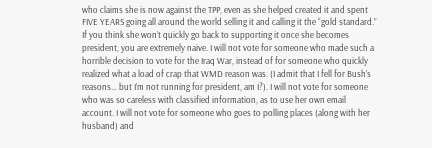who claims she is now against the TPP, even as she helped created it and spent FIVE YEARS going all around the world selling it and calling it the “gold standard.” If you think she won’t quickly go back to supporting it once she becomes president, you are extremely naive. I will not vote for someone who made such a horrible decision to vote for the Iraq War, instead of for someone who quickly realized what a load of crap that WMD reason was. (I admit that I fell for Bush’s reasons… but I’m not running for president, am I?). I will not vote for someone who was so careless with classified information, as to use her own email account. I will not vote for someone who goes to polling places (along with her husband) and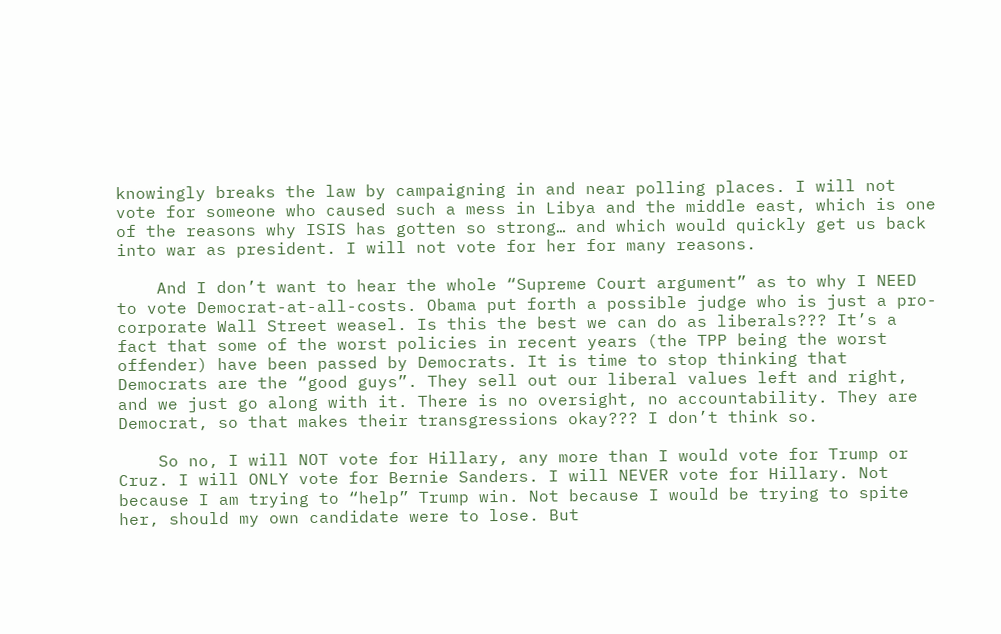knowingly breaks the law by campaigning in and near polling places. I will not vote for someone who caused such a mess in Libya and the middle east, which is one of the reasons why ISIS has gotten so strong… and which would quickly get us back into war as president. I will not vote for her for many reasons.

    And I don’t want to hear the whole “Supreme Court argument” as to why I NEED to vote Democrat-at-all-costs. Obama put forth a possible judge who is just a pro-corporate Wall Street weasel. Is this the best we can do as liberals??? It’s a fact that some of the worst policies in recent years (the TPP being the worst offender) have been passed by Democrats. It is time to stop thinking that Democrats are the “good guys”. They sell out our liberal values left and right, and we just go along with it. There is no oversight, no accountability. They are Democrat, so that makes their transgressions okay??? I don’t think so.

    So no, I will NOT vote for Hillary, any more than I would vote for Trump or Cruz. I will ONLY vote for Bernie Sanders. I will NEVER vote for Hillary. Not because I am trying to “help” Trump win. Not because I would be trying to spite her, should my own candidate were to lose. But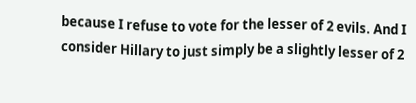because I refuse to vote for the lesser of 2 evils. And I consider Hillary to just simply be a slightly lesser of 2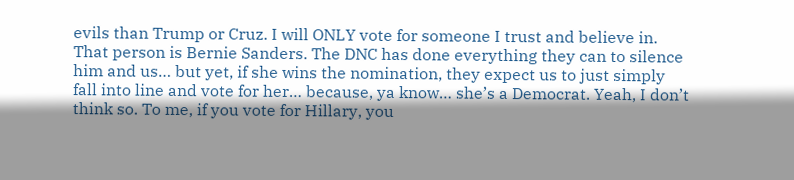evils than Trump or Cruz. I will ONLY vote for someone I trust and believe in. That person is Bernie Sanders. The DNC has done everything they can to silence him and us… but yet, if she wins the nomination, they expect us to just simply fall into line and vote for her… because, ya know… she’s a Democrat. Yeah, I don’t think so. To me, if you vote for Hillary, you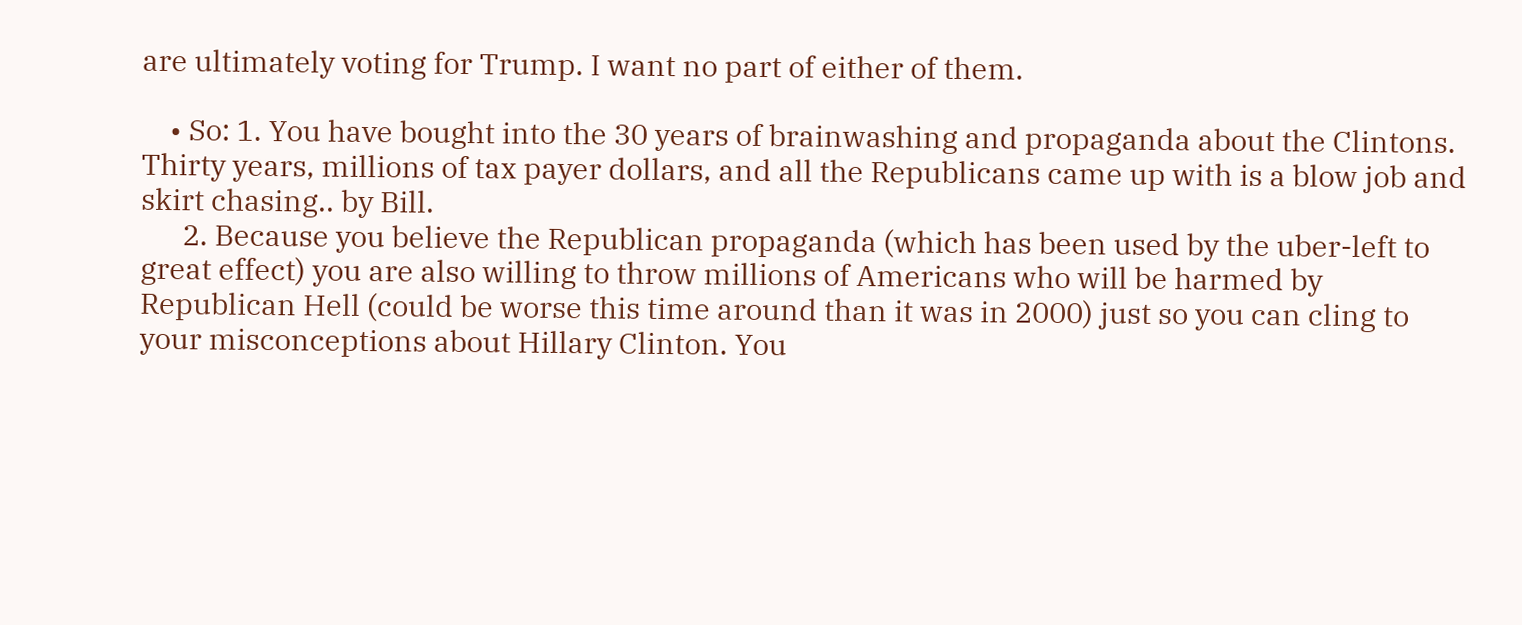are ultimately voting for Trump. I want no part of either of them.

    • So: 1. You have bought into the 30 years of brainwashing and propaganda about the Clintons. Thirty years, millions of tax payer dollars, and all the Republicans came up with is a blow job and skirt chasing.. by Bill.
      2. Because you believe the Republican propaganda (which has been used by the uber-left to great effect) you are also willing to throw millions of Americans who will be harmed by Republican Hell (could be worse this time around than it was in 2000) just so you can cling to your misconceptions about Hillary Clinton. You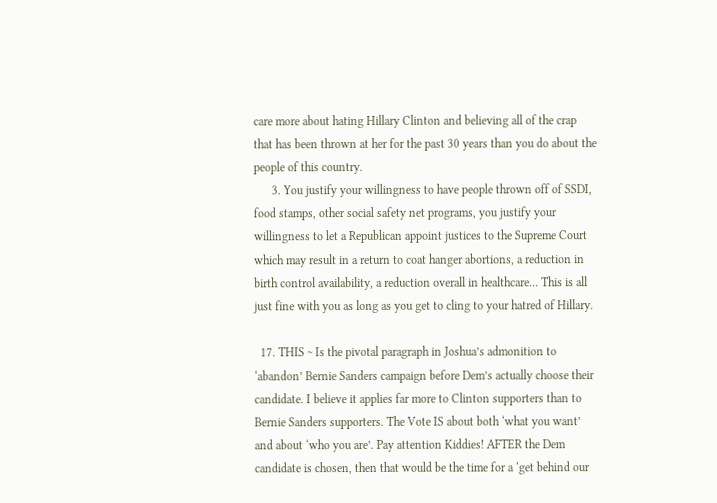care more about hating Hillary Clinton and believing all of the crap that has been thrown at her for the past 30 years than you do about the people of this country.
      3. You justify your willingness to have people thrown off of SSDI, food stamps, other social safety net programs, you justify your willingness to let a Republican appoint justices to the Supreme Court which may result in a return to coat hanger abortions, a reduction in birth control availability, a reduction overall in healthcare… This is all just fine with you as long as you get to cling to your hatred of Hillary.

  17. THIS ~ Is the pivotal paragraph in Joshua’s admonition to ‘abandon’ Bernie Sanders campaign before Dem’s actually choose their candidate. I believe it applies far more to Clinton supporters than to Bernie Sanders supporters. The Vote IS about both ‘what you want’ and about ‘who you are’. Pay attention Kiddies! AFTER the Dem candidate is chosen, then that would be the time for a ‘get behind our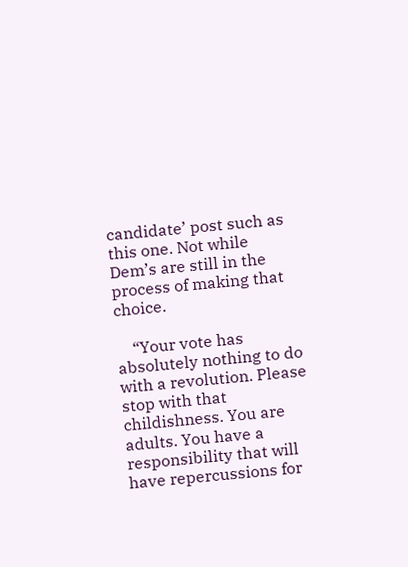candidate’ post such as this one. Not while Dem’s are still in the process of making that choice.

    “Your vote has absolutely nothing to do with a revolution. Please stop with that childishness. You are adults. You have a responsibility that will have repercussions for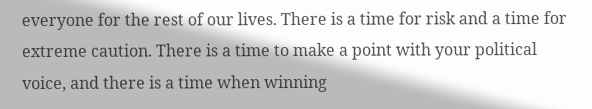everyone for the rest of our lives. There is a time for risk and a time for extreme caution. There is a time to make a point with your political voice, and there is a time when winning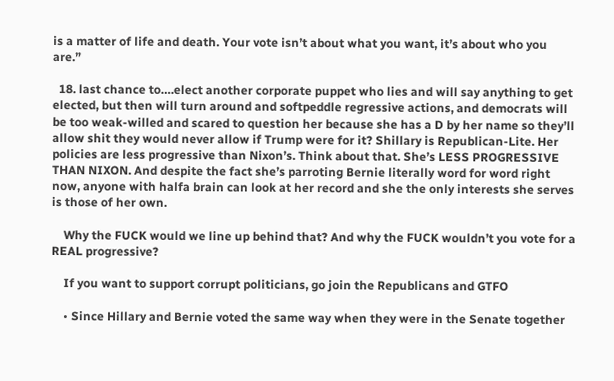is a matter of life and death. Your vote isn’t about what you want, it’s about who you are.”

  18. last chance to….elect another corporate puppet who lies and will say anything to get elected, but then will turn around and softpeddle regressive actions, and democrats will be too weak-willed and scared to question her because she has a D by her name so they’ll allow shit they would never allow if Trump were for it? Shillary is Republican-Lite. Her policies are less progressive than Nixon’s. Think about that. She’s LESS PROGRESSIVE THAN NIXON. And despite the fact she’s parroting Bernie literally word for word right now, anyone with halfa brain can look at her record and she the only interests she serves is those of her own.

    Why the FUCK would we line up behind that? And why the FUCK wouldn’t you vote for a REAL progressive?

    If you want to support corrupt politicians, go join the Republicans and GTFO

    • Since Hillary and Bernie voted the same way when they were in the Senate together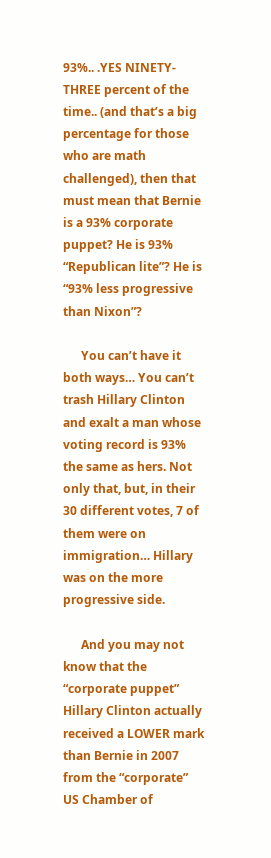93%.. .YES NINETY-THREE percent of the time.. (and that’s a big percentage for those who are math challenged), then that must mean that Bernie is a 93% corporate puppet? He is 93% “Republican lite”? He is “93% less progressive than Nixon”?

      You can’t have it both ways… You can’t trash Hillary Clinton and exalt a man whose voting record is 93% the same as hers. Not only that, but, in their 30 different votes, 7 of them were on immigration… Hillary was on the more progressive side.

      And you may not know that the “corporate puppet” Hillary Clinton actually received a LOWER mark than Bernie in 2007 from the “corporate” US Chamber of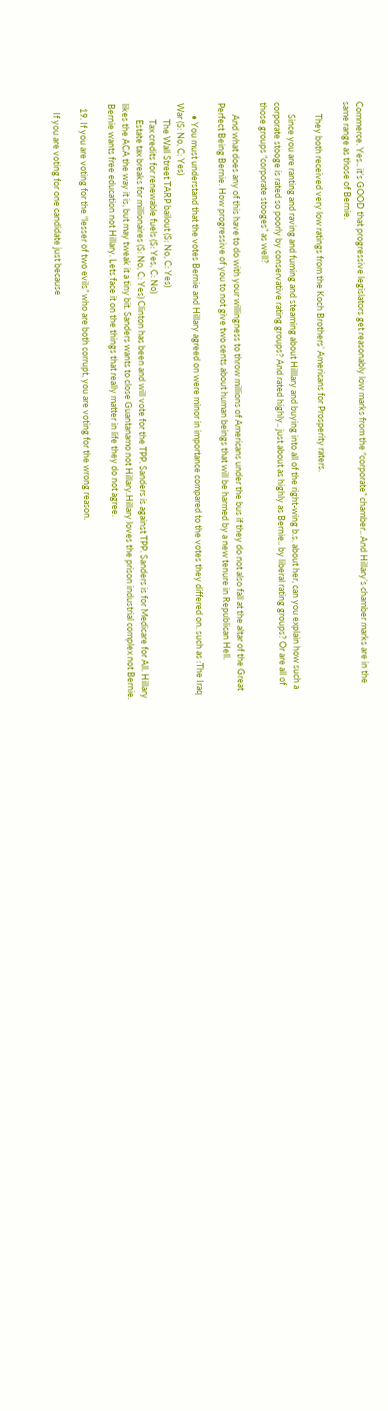Commerce. Yes.. it’s GOOD that progressive legislators get reasonably low marks from the “corporate” chamber.. And Hillary’s chamber marks are in the same range as those of Bernie.

      They both received very low ratings from the Koch Brothers’ Americans for Prosperity raters.

      Since you are ranting and raving and fuming and steaming about Hilllary and buying into all of the right-wing b.s. about her, can you explain how such a corporate stooge is rated so poorly by conservative rating groups? And rated highly.. just about as highly as Bernie.. by liberal rating groups? Or are all of those groups “corporate stooges” as well?

      And what does any of this have to do with your willingness to throw millions of Americans under the bus if they do not also fall at the altar of the Great Perfect Being Bernie. How progressive of you to not give two cents about human beings that will be harmed by a new tenure in Republican Hell.

      • You must understand that the votes Bernie and Hillary agreed on were minor in importance compared to the votes they differed on. such as :The Iraq War (S: No, C: Yes)
        The Wall Street TARP bailout (S: No, C: Yes)
        Tax credits for renewable fuels (S: Yes, C: No)
        Estate tax breaks for millionaires (S: No, C: Yes) Clinton has been and will vote for the TPP. Sanders is against TPP. Sanders is for Medicare for All. Hillary likes the ACA the way it is, but may tweak it a tiny bit. Sanders wants to close Guantanamo not Hillary.Hillary loves the prison industrial complex not Bernie. Bernie wants free education not Hillary. Lets face it on the things that really matter in life they do not agree.

  19. If you are voting for the “lesser of two evils” who are both corrupt, you are voting for the wrong reason.

    If you are voting for one candidate just because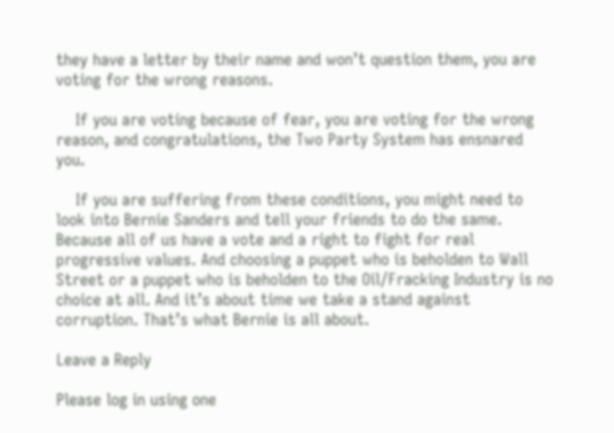they have a letter by their name and won’t question them, you are voting for the wrong reasons.

    If you are voting because of fear, you are voting for the wrong reason, and congratulations, the Two Party System has ensnared you.

    If you are suffering from these conditions, you might need to look into Bernie Sanders and tell your friends to do the same. Because all of us have a vote and a right to fight for real progressive values. And choosing a puppet who is beholden to Wall Street or a puppet who is beholden to the Oil/Fracking Industry is no choice at all. And it’s about time we take a stand against corruption. That’s what Bernie is all about.

Leave a Reply

Please log in using one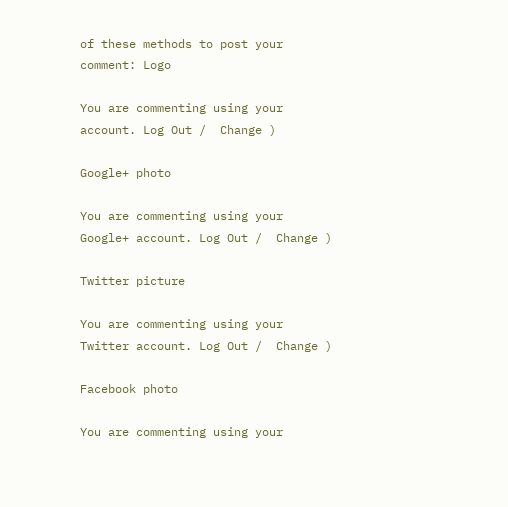of these methods to post your comment: Logo

You are commenting using your account. Log Out /  Change )

Google+ photo

You are commenting using your Google+ account. Log Out /  Change )

Twitter picture

You are commenting using your Twitter account. Log Out /  Change )

Facebook photo

You are commenting using your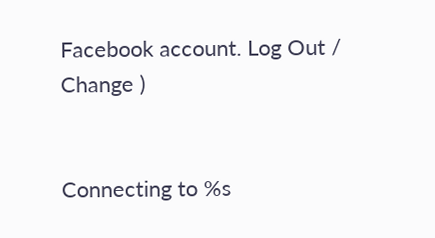Facebook account. Log Out /  Change )


Connecting to %s